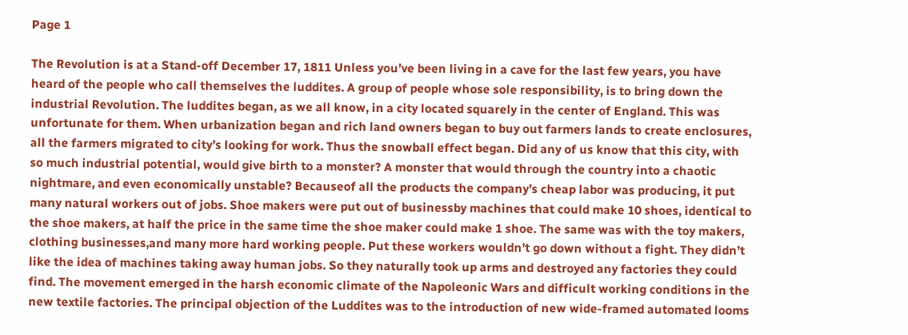Page 1

The Revolution is at a Stand-off December 17, 1811 Unless you’ve been living in a cave for the last few years, you have heard of the people who call themselves the luddites. A group of people whose sole responsibility, is to bring down the industrial Revolution. The luddites began, as we all know, in a city located squarely in the center of England. This was unfortunate for them. When urbanization began and rich land owners began to buy out farmers lands to create enclosures, all the farmers migrated to city’s looking for work. Thus the snowball effect began. Did any of us know that this city, with so much industrial potential, would give birth to a monster? A monster that would through the country into a chaotic nightmare, and even economically unstable? Becauseof all the products the company’s cheap labor was producing, it put many natural workers out of jobs. Shoe makers were put out of businessby machines that could make 10 shoes, identical to the shoe makers, at half the price in the same time the shoe maker could make 1 shoe. The same was with the toy makers, clothing businesses,and many more hard working people. Put these workers wouldn’t go down without a fight. They didn’t like the idea of machines taking away human jobs. So they naturally took up arms and destroyed any factories they could find. The movement emerged in the harsh economic climate of the Napoleonic Wars and difficult working conditions in the new textile factories. The principal objection of the Luddites was to the introduction of new wide-framed automated looms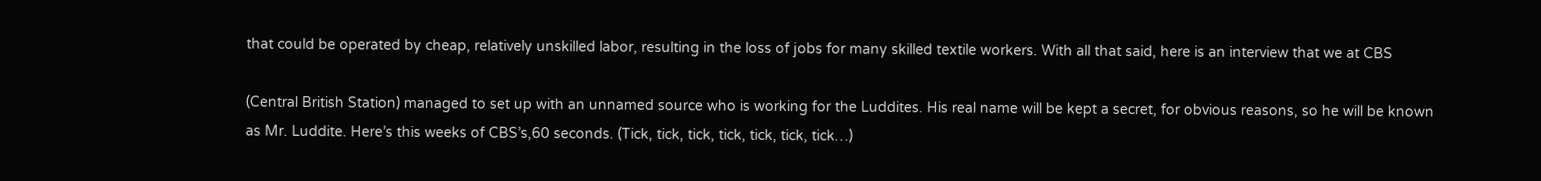that could be operated by cheap, relatively unskilled labor, resulting in the loss of jobs for many skilled textile workers. With all that said, here is an interview that we at CBS

(Central British Station) managed to set up with an unnamed source who is working for the Luddites. His real name will be kept a secret, for obvious reasons, so he will be known as Mr. Luddite. Here’s this weeks of CBS’s,60 seconds. (Tick, tick, tick, tick, tick, tick, tick…)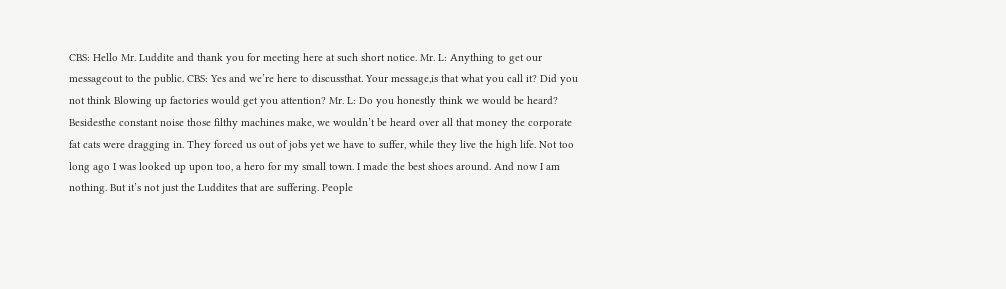CBS: Hello Mr. Luddite and thank you for meeting here at such short notice. Mr. L: Anything to get our messageout to the public. CBS: Yes and we’re here to discussthat. Your message,is that what you call it? Did you not think Blowing up factories would get you attention? Mr. L: Do you honestly think we would be heard? Besidesthe constant noise those filthy machines make, we wouldn’t be heard over all that money the corporate fat cats were dragging in. They forced us out of jobs yet we have to suffer, while they live the high life. Not too long ago I was looked up upon too, a hero for my small town. I made the best shoes around. And now I am nothing. But it’s not just the Luddites that are suffering. People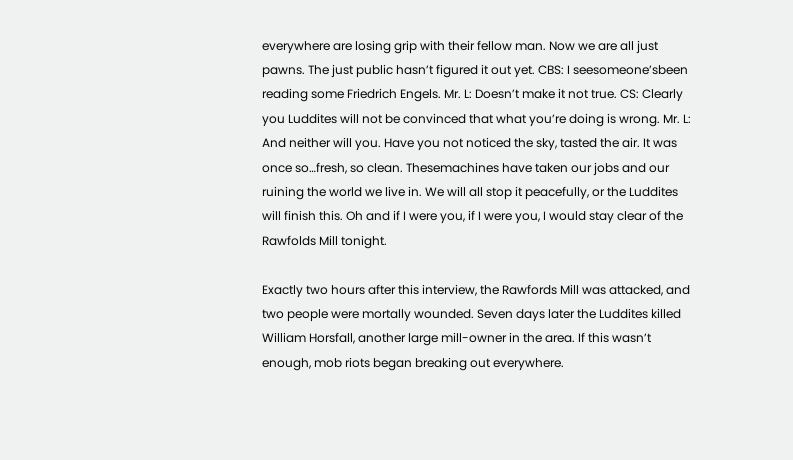everywhere are losing grip with their fellow man. Now we are all just pawns. The just public hasn’t figured it out yet. CBS: I seesomeone’sbeen reading some Friedrich Engels. Mr. L: Doesn’t make it not true. CS: Clearly you Luddites will not be convinced that what you’re doing is wrong. Mr. L: And neither will you. Have you not noticed the sky, tasted the air. It was once so…fresh, so clean. Thesemachines have taken our jobs and our ruining the world we live in. We will all stop it peacefully, or the Luddites will finish this. Oh and if I were you, if I were you, I would stay clear of the Rawfolds Mill tonight.

Exactly two hours after this interview, the Rawfords Mill was attacked, and two people were mortally wounded. Seven days later the Luddites killed William Horsfall, another large mill-owner in the area. If this wasn’t enough, mob riots began breaking out everywhere.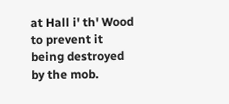at Hall i' th' Wood to prevent it being destroyed by the mob.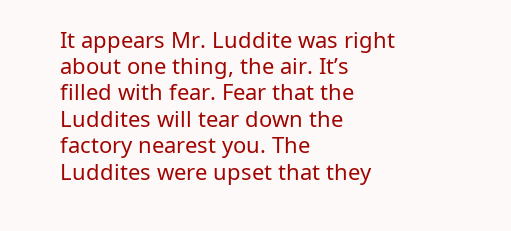It appears Mr. Luddite was right about one thing, the air. It’s filled with fear. Fear that the Luddites will tear down the factory nearest you. The Luddites were upset that they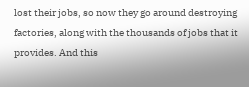lost their jobs, so now they go around destroying factories, along with the thousands of jobs that it provides. And this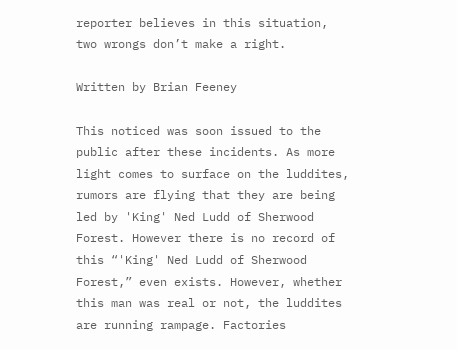reporter believes in this situation, two wrongs don’t make a right.

Written by Brian Feeney

This noticed was soon issued to the public after these incidents. As more light comes to surface on the luddites, rumors are flying that they are being led by 'King' Ned Ludd of Sherwood Forest. However there is no record of this “'King' Ned Ludd of Sherwood Forest,” even exists. However, whether this man was real or not, the luddites are running rampage. Factories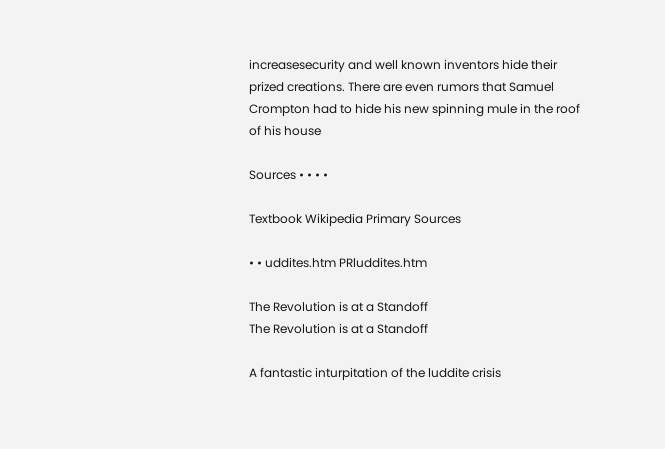increasesecurity and well known inventors hide their prized creations. There are even rumors that Samuel Crompton had to hide his new spinning mule in the roof of his house

Sources • • • •

Textbook Wikipedia Primary Sources

• • uddites.htm PRluddites.htm

The Revolution is at a Standoff
The Revolution is at a Standoff

A fantastic inturpitation of the luddite crisis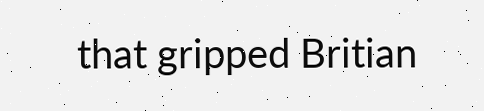that gripped Britian